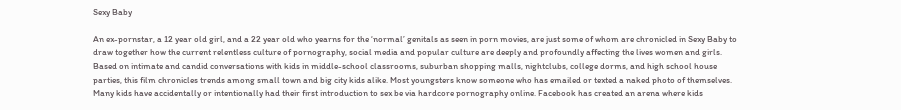Sexy Baby

An ex-pornstar, a 12 year old girl, and a 22 year old who yearns for the ‘normal’ genitals as seen in porn movies, are just some of whom are chronicled in Sexy Baby to draw together how the current relentless culture of pornography, social media and popular culture are deeply and profoundly affecting the lives women and girls. Based on intimate and candid conversations with kids in middle-school classrooms, suburban shopping malls, nightclubs, college dorms, and high school house parties, this film chronicles trends among small town and big city kids alike. Most youngsters know someone who has emailed or texted a naked photo of themselves. Many kids have accidentally or intentionally had their first introduction to sex be via hardcore pornography online. Facebook has created an arena where kids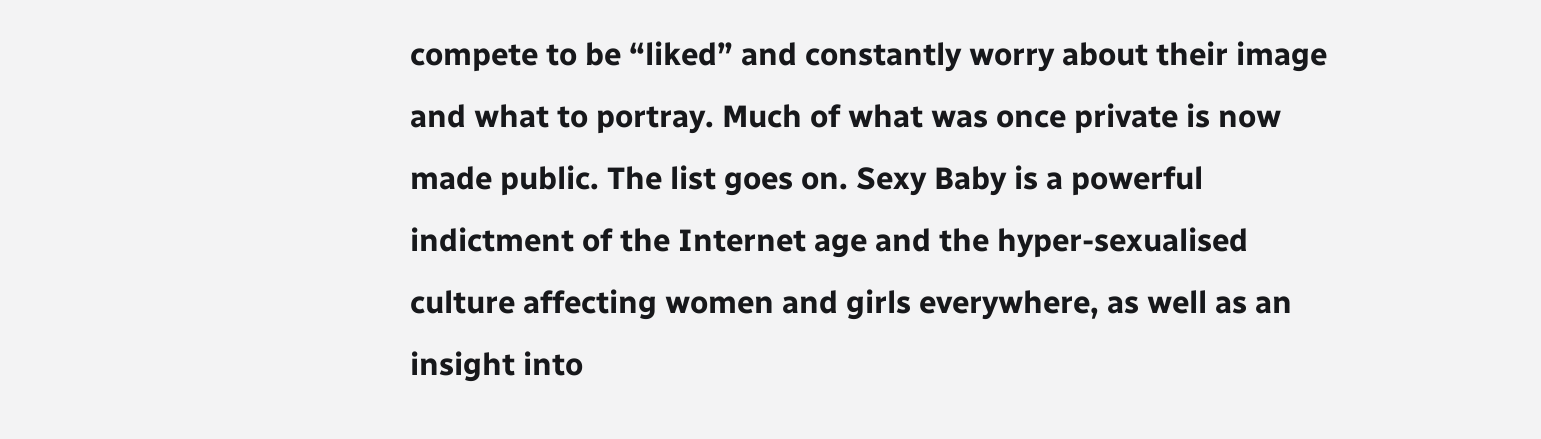compete to be “liked” and constantly worry about their image and what to portray. Much of what was once private is now made public. The list goes on. Sexy Baby is a powerful indictment of the Internet age and the hyper-sexualised culture affecting women and girls everywhere, as well as an insight into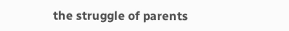the struggle of parents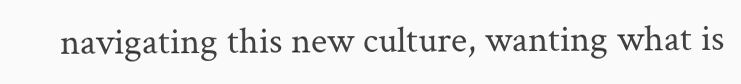navigating this new culture, wanting what is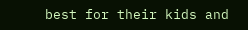best for their kids and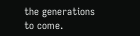the generations to come.